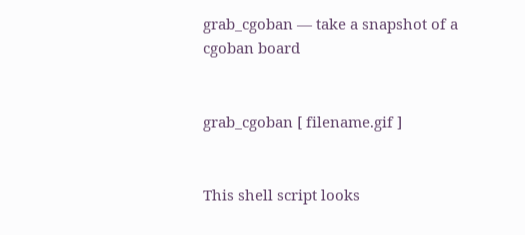grab_cgoban — take a snapshot of a cgoban board


grab_cgoban [ filename.gif ]


This shell script looks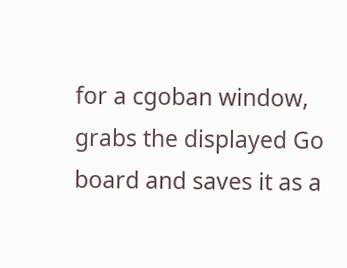for a cgoban window, grabs the displayed Go board and saves it as a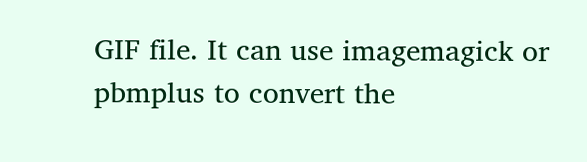GIF file. It can use imagemagick or pbmplus to convert the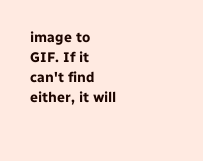image to GIF. If it can't find either, it will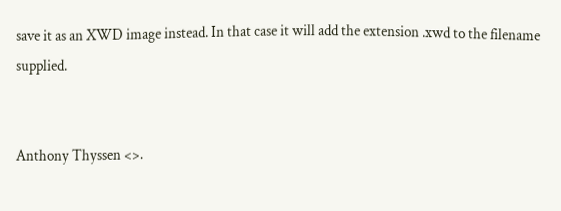save it as an XWD image instead. In that case it will add the extension .xwd to the filename supplied.


Anthony Thyssen <>.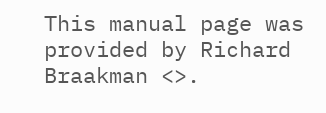This manual page was provided by Richard Braakman <>.